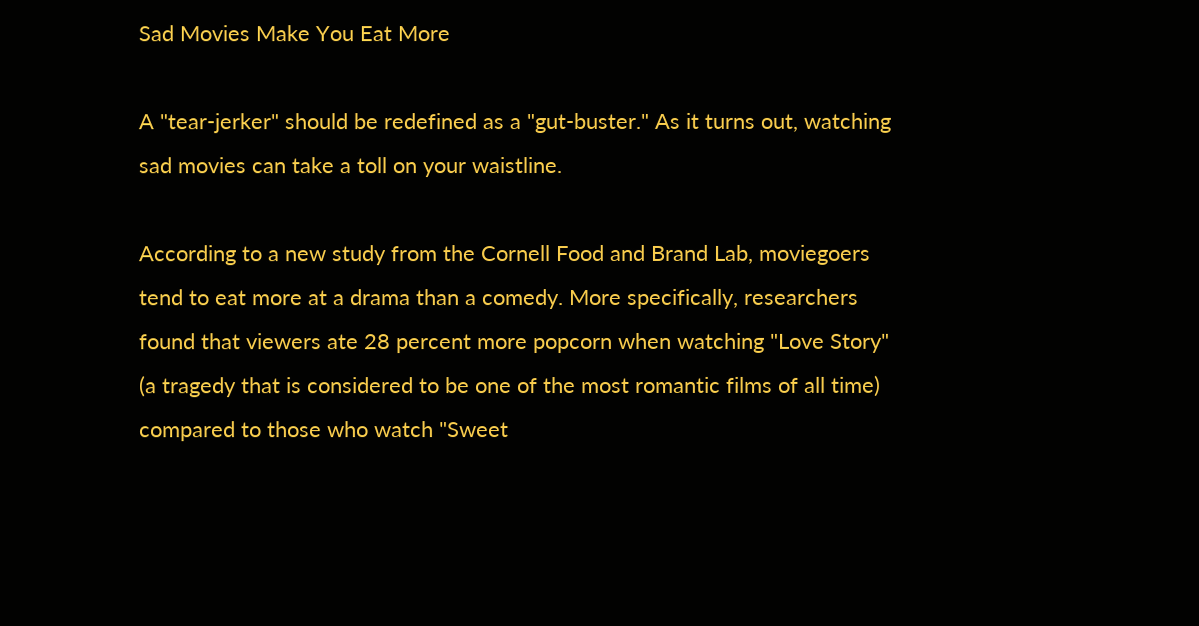Sad Movies Make You Eat More

A "tear-jerker" should be redefined as a "gut-buster." As it turns out, watching sad movies can take a toll on your waistline.

According to a new study from the Cornell Food and Brand Lab, moviegoers tend to eat more at a drama than a comedy. More specifically, researchers found that viewers ate 28 percent more popcorn when watching "Love Story" (a tragedy that is considered to be one of the most romantic films of all time) compared to those who watch "Sweet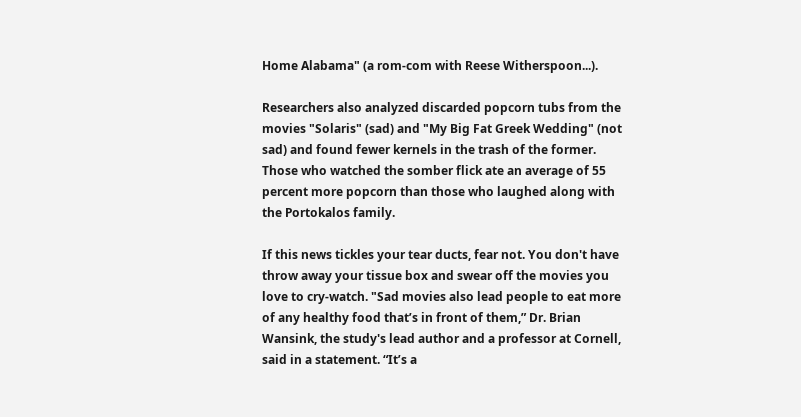Home Alabama" (a rom-com with Reese Witherspoon...).

Researchers also analyzed discarded popcorn tubs from the movies "Solaris" (sad) and "My Big Fat Greek Wedding" (not sad) and found fewer kernels in the trash of the former. Those who watched the somber flick ate an average of 55 percent more popcorn than those who laughed along with the Portokalos family.

If this news tickles your tear ducts, fear not. You don't have throw away your tissue box and swear off the movies you love to cry-watch. "Sad movies also lead people to eat more of any healthy food that’s in front of them,” Dr. Brian Wansink, the study's lead author and a professor at Cornell, said in a statement. “It’s a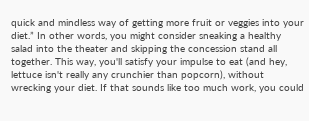quick and mindless way of getting more fruit or veggies into your diet.” In other words, you might consider sneaking a healthy salad into the theater and skipping the concession stand all together. This way, you'll satisfy your impulse to eat (and hey, lettuce isn't really any crunchier than popcorn), without wrecking your diet. If that sounds like too much work, you could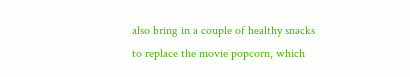also bring in a couple of healthy snacks to replace the movie popcorn, which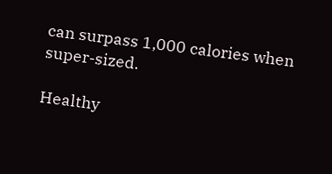can surpass 1,000 calories when super-sized.

Healthy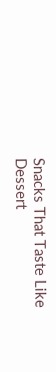Snacks That Taste Like Dessert